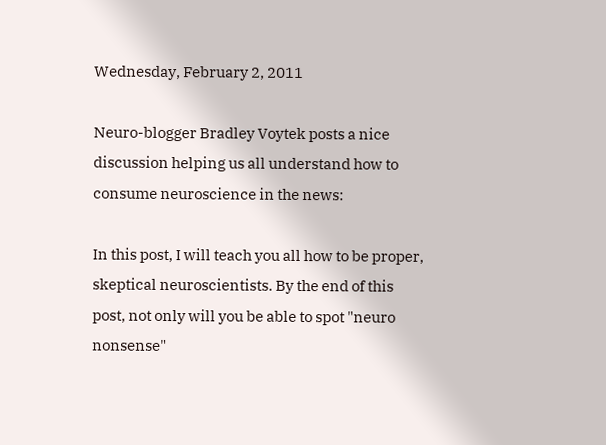Wednesday, February 2, 2011

Neuro-blogger Bradley Voytek posts a nice discussion helping us all understand how to consume neuroscience in the news:

In this post, I will teach you all how to be proper, skeptical neuroscientists. By the end of this post, not only will you be able to spot "neuro nonsense"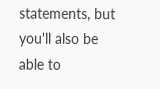statements, but you'll also be able to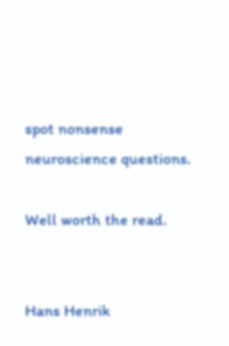spot nonsense neuroscience questions.

Well worth the read.


Hans Henrik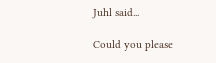Juhl said...

Could you please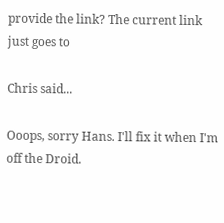provide the link? The current link just goes to

Chris said...

Ooops, sorry Hans. I'll fix it when I'm off the Droid.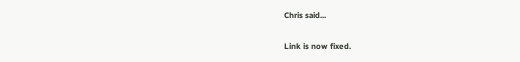Chris said...

Link is now fixed.